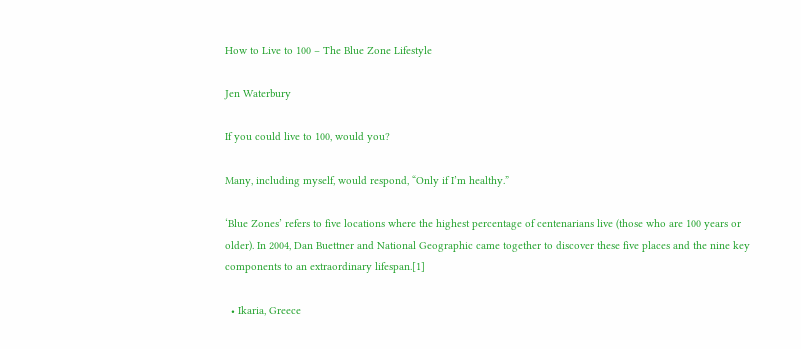How to Live to 100 – The Blue Zone Lifestyle

Jen Waterbury

If you could live to 100, would you?

Many, including myself, would respond, “Only if I’m healthy.”

‘Blue Zones’ refers to five locations where the highest percentage of centenarians live (those who are 100 years or older). In 2004, Dan Buettner and National Geographic came together to discover these five places and the nine key components to an extraordinary lifespan.[1]

  • Ikaria, Greece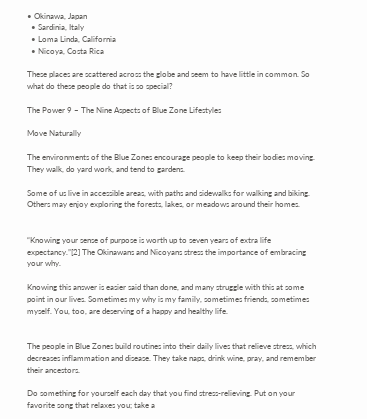• Okinawa, Japan
  • Sardinia, Italy
  • Loma Linda, California
  • Nicoya, Costa Rica

These places are scattered across the globe and seem to have little in common. So what do these people do that is so special?

The Power 9 – The Nine Aspects of Blue Zone Lifestyles

Move Naturally

The environments of the Blue Zones encourage people to keep their bodies moving. They walk, do yard work, and tend to gardens.

Some of us live in accessible areas, with paths and sidewalks for walking and biking. Others may enjoy exploring the forests, lakes, or meadows around their homes.


“Knowing your sense of purpose is worth up to seven years of extra life expectancy.”[2] The Okinawans and Nicoyans stress the importance of embracing your why.

Knowing this answer is easier said than done, and many struggle with this at some point in our lives. Sometimes my why is my family, sometimes friends, sometimes myself. You, too, are deserving of a happy and healthy life.


The people in Blue Zones build routines into their daily lives that relieve stress, which decreases inflammation and disease. They take naps, drink wine, pray, and remember their ancestors.

Do something for yourself each day that you find stress-relieving. Put on your favorite song that relaxes you; take a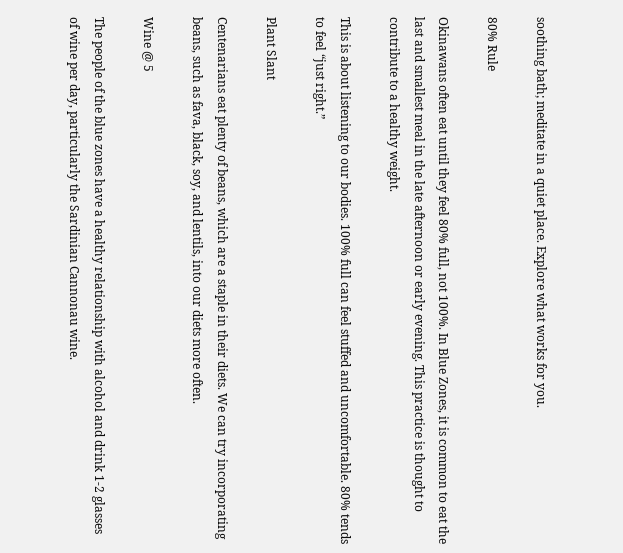soothing bath; meditate in a quiet place. Explore what works for you.

80% Rule

Okinawans often eat until they feel 80% full, not 100%. In Blue Zones, it is common to eat the last and smallest meal in the late afternoon or early evening. This practice is thought to contribute to a healthy weight.

This is about listening to our bodies. 100% full can feel stuffed and uncomfortable. 80% tends to feel “just right.”

Plant Slant

Centenarians eat plenty of beans, which are a staple in their diets. We can try incorporating beans, such as fava, black, soy, and lentils, into our diets more often.

Wine @ 5

The people of the blue zones have a healthy relationship with alcohol and drink 1-2 glasses of wine per day, particularly the Sardinian Cannonau wine.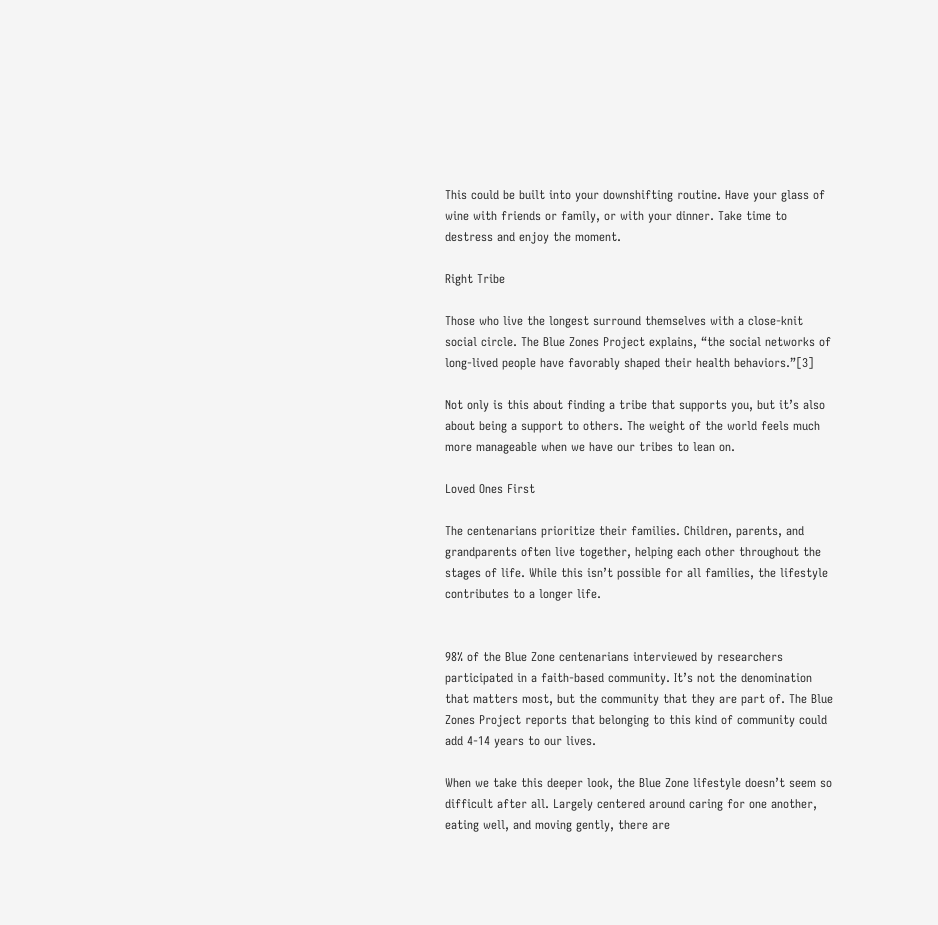This could be built into your downshifting routine. Have your glass of wine with friends or family, or with your dinner. Take time to destress and enjoy the moment.

Right Tribe

Those who live the longest surround themselves with a close-knit social circle. The Blue Zones Project explains, “the social networks of long-lived people have favorably shaped their health behaviors.”[3]

Not only is this about finding a tribe that supports you, but it’s also about being a support to others. The weight of the world feels much more manageable when we have our tribes to lean on.

Loved Ones First

The centenarians prioritize their families. Children, parents, and grandparents often live together, helping each other throughout the stages of life. While this isn’t possible for all families, the lifestyle contributes to a longer life.


98% of the Blue Zone centenarians interviewed by researchers participated in a faith-based community. It’s not the denomination that matters most, but the community that they are part of. The Blue Zones Project reports that belonging to this kind of community could add 4-14 years to our lives.

When we take this deeper look, the Blue Zone lifestyle doesn’t seem so difficult after all. Largely centered around caring for one another, eating well, and moving gently, there are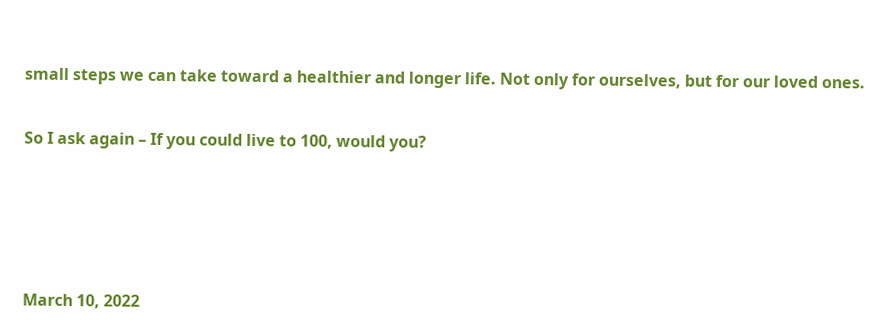small steps we can take toward a healthier and longer life. Not only for ourselves, but for our loved ones.

So I ask again – If you could live to 100, would you?




March 10, 2022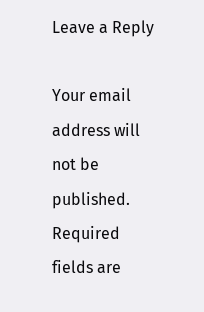Leave a Reply

Your email address will not be published. Required fields are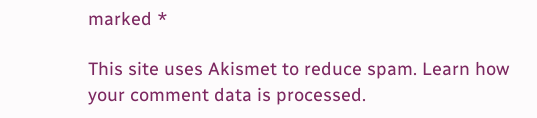marked *

This site uses Akismet to reduce spam. Learn how your comment data is processed.